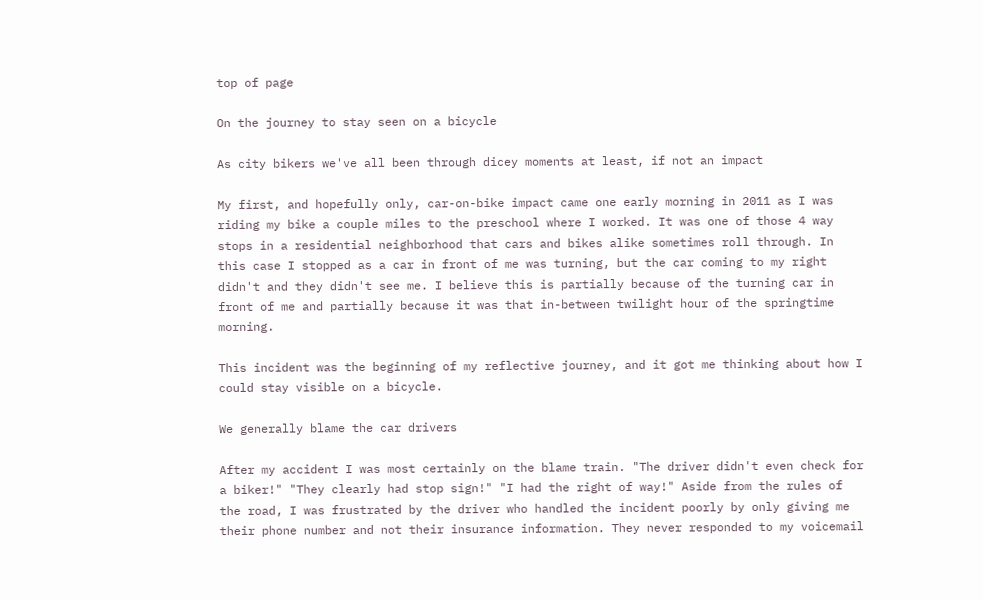top of page

On the journey to stay seen on a bicycle

As city bikers we've all been through dicey moments at least, if not an impact

My first, and hopefully only, car-on-bike impact came one early morning in 2011 as I was riding my bike a couple miles to the preschool where I worked. It was one of those 4 way stops in a residential neighborhood that cars and bikes alike sometimes roll through. In this case I stopped as a car in front of me was turning, but the car coming to my right didn't and they didn't see me. I believe this is partially because of the turning car in front of me and partially because it was that in-between twilight hour of the springtime morning.

This incident was the beginning of my reflective journey, and it got me thinking about how I could stay visible on a bicycle.

We generally blame the car drivers

After my accident I was most certainly on the blame train. "The driver didn't even check for a biker!" "They clearly had stop sign!" "I had the right of way!" Aside from the rules of the road, I was frustrated by the driver who handled the incident poorly by only giving me their phone number and not their insurance information. They never responded to my voicemail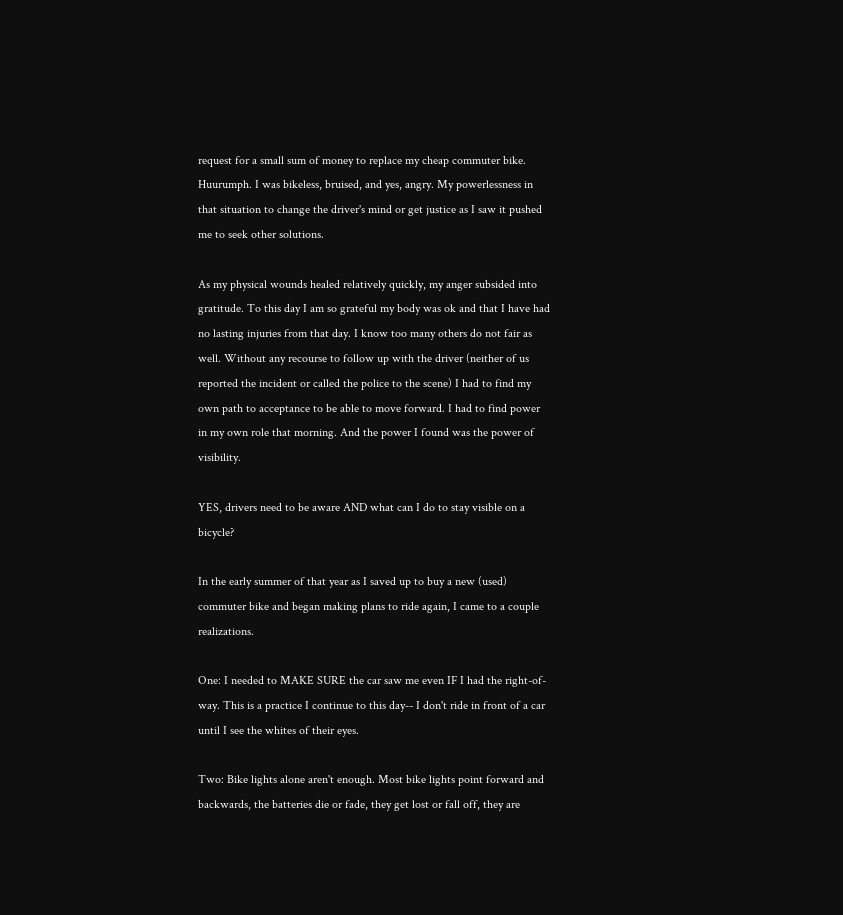request for a small sum of money to replace my cheap commuter bike. Huurumph. I was bikeless, bruised, and yes, angry. My powerlessness in that situation to change the driver's mind or get justice as I saw it pushed me to seek other solutions.

As my physical wounds healed relatively quickly, my anger subsided into gratitude. To this day I am so grateful my body was ok and that I have had no lasting injuries from that day. I know too many others do not fair as well. Without any recourse to follow up with the driver (neither of us reported the incident or called the police to the scene) I had to find my own path to acceptance to be able to move forward. I had to find power in my own role that morning. And the power I found was the power of visibility.

YES, drivers need to be aware AND what can I do to stay visible on a bicycle?

In the early summer of that year as I saved up to buy a new (used) commuter bike and began making plans to ride again, I came to a couple realizations.

One: I needed to MAKE SURE the car saw me even IF I had the right-of-way. This is a practice I continue to this day-- I don't ride in front of a car until I see the whites of their eyes.

Two: Bike lights alone aren't enough. Most bike lights point forward and backwards, the batteries die or fade, they get lost or fall off, they are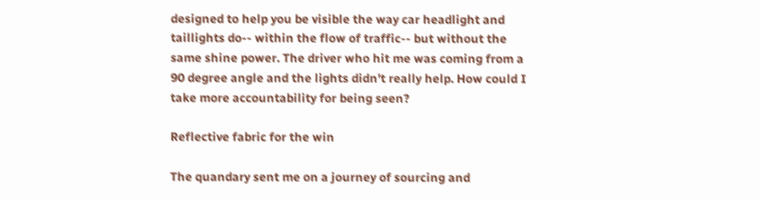designed to help you be visible the way car headlight and taillights do-- within the flow of traffic-- but without the same shine power. The driver who hit me was coming from a 90 degree angle and the lights didn't really help. How could I take more accountability for being seen?

Reflective fabric for the win

The quandary sent me on a journey of sourcing and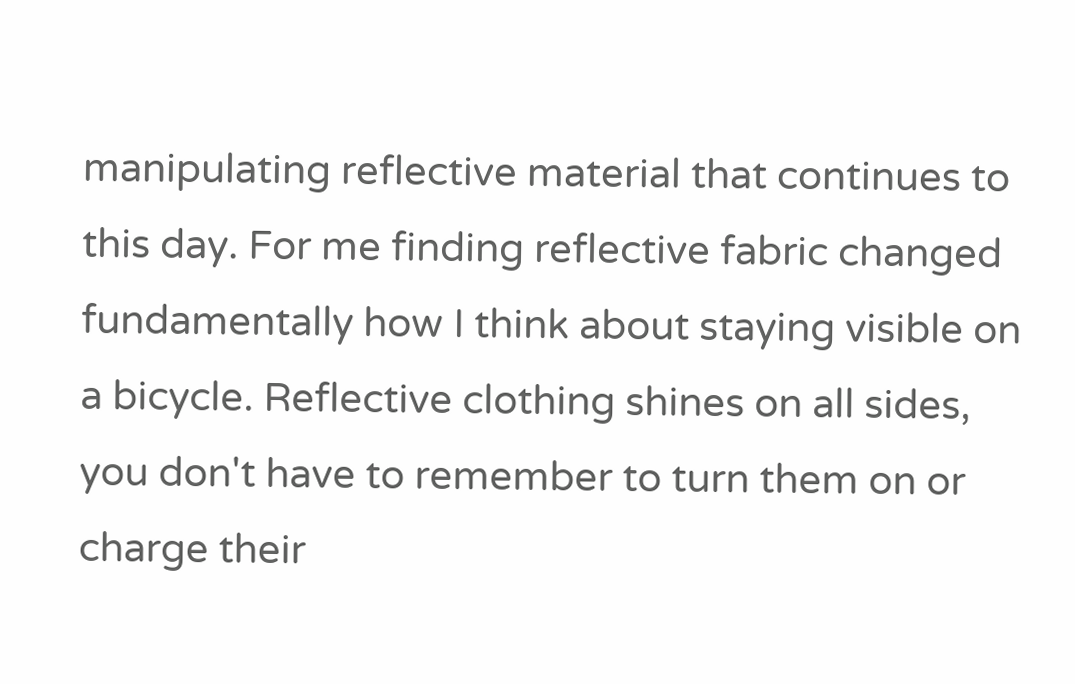manipulating reflective material that continues to this day. For me finding reflective fabric changed fundamentally how I think about staying visible on a bicycle. Reflective clothing shines on all sides, you don't have to remember to turn them on or charge their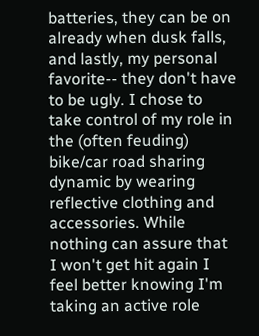batteries, they can be on already when dusk falls, and lastly, my personal favorite-- they don't have to be ugly. I chose to take control of my role in the (often feuding) bike/car road sharing dynamic by wearing reflective clothing and accessories. While nothing can assure that I won't get hit again I feel better knowing I'm taking an active role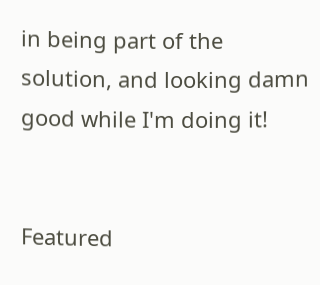in being part of the solution, and looking damn good while I'm doing it!


Featured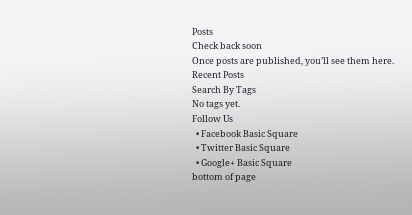Posts
Check back soon
Once posts are published, you’ll see them here.
Recent Posts
Search By Tags
No tags yet.
Follow Us
  • Facebook Basic Square
  • Twitter Basic Square
  • Google+ Basic Square
bottom of page